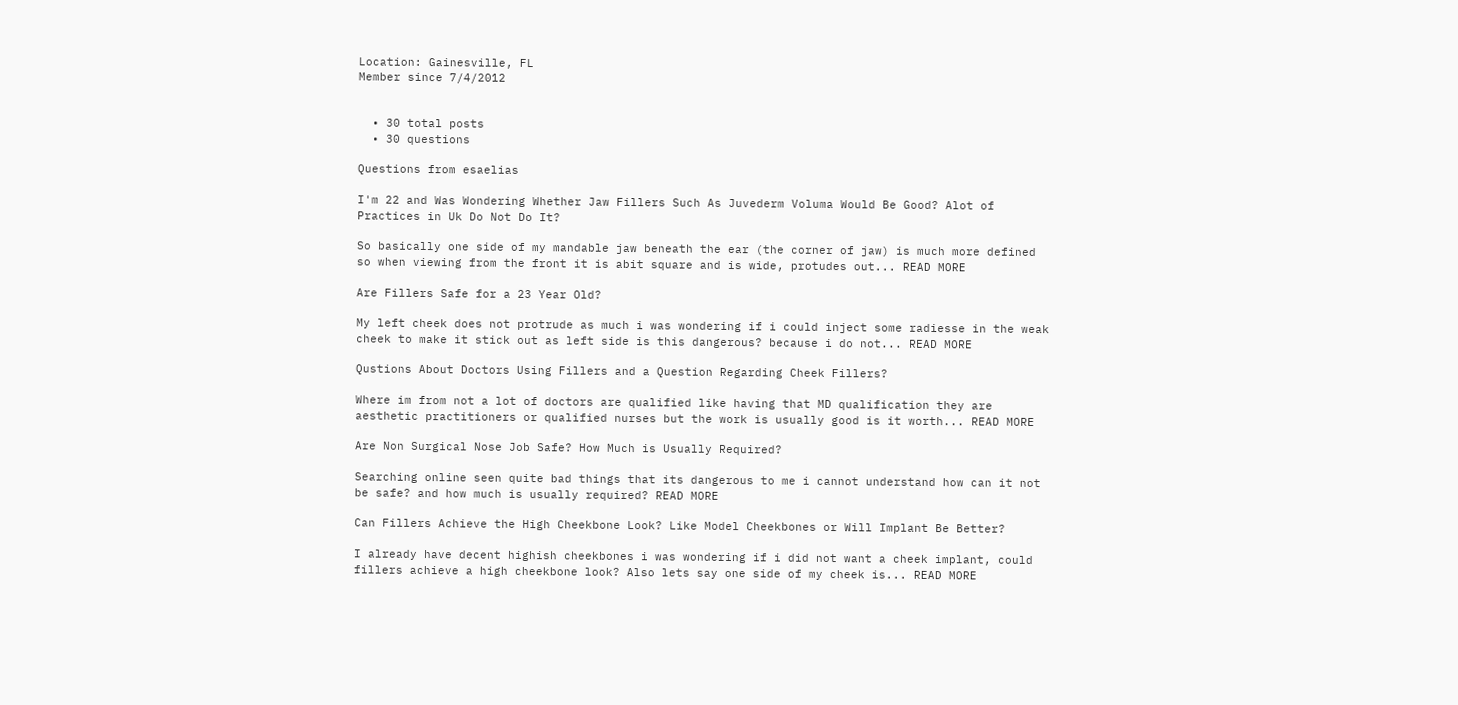Location: Gainesville, FL
Member since 7/4/2012


  • 30 total posts
  • 30 questions

Questions from esaelias

I'm 22 and Was Wondering Whether Jaw Fillers Such As Juvederm Voluma Would Be Good? Alot of Practices in Uk Do Not Do It?

So basically one side of my mandable jaw beneath the ear (the corner of jaw) is much more defined so when viewing from the front it is abit square and is wide, protudes out... READ MORE

Are Fillers Safe for a 23 Year Old?

My left cheek does not protrude as much i was wondering if i could inject some radiesse in the weak cheek to make it stick out as left side is this dangerous? because i do not... READ MORE

Qustions About Doctors Using Fillers and a Question Regarding Cheek Fillers?

Where im from not a lot of doctors are qualified like having that MD qualification they are aesthetic practitioners or qualified nurses but the work is usually good is it worth... READ MORE

Are Non Surgical Nose Job Safe? How Much is Usually Required?

Searching online seen quite bad things that its dangerous to me i cannot understand how can it not be safe? and how much is usually required? READ MORE

Can Fillers Achieve the High Cheekbone Look? Like Model Cheekbones or Will Implant Be Better?

I already have decent highish cheekbones i was wondering if i did not want a cheek implant, could fillers achieve a high cheekbone look? Also lets say one side of my cheek is... READ MORE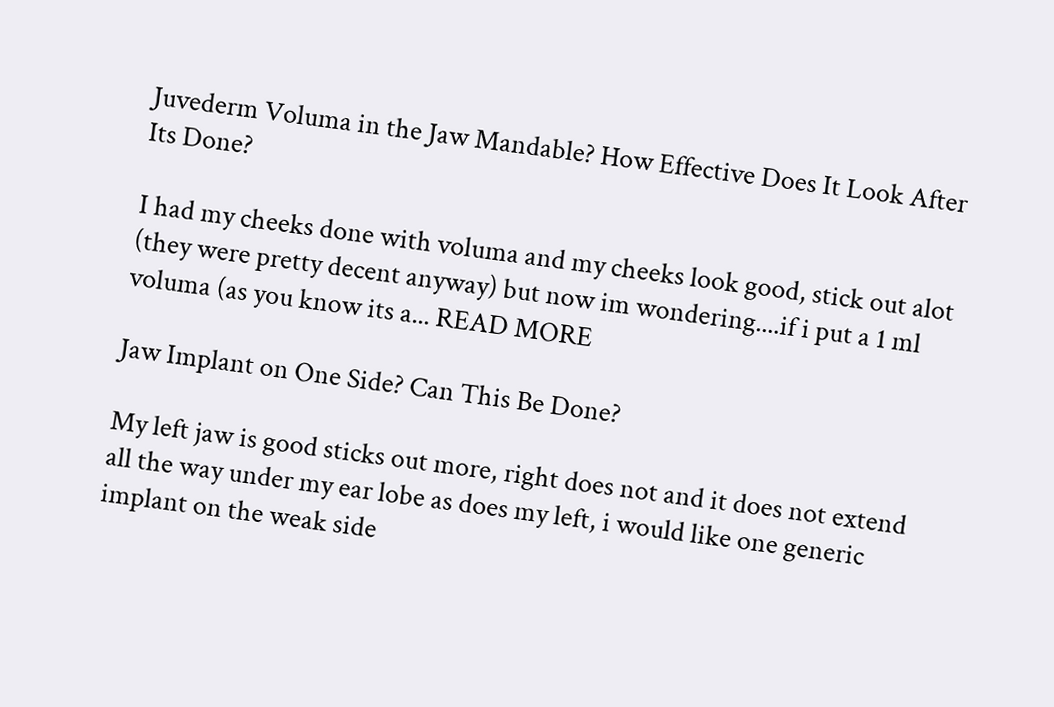Juvederm Voluma in the Jaw Mandable? How Effective Does It Look After Its Done?

I had my cheeks done with voluma and my cheeks look good, stick out alot (they were pretty decent anyway) but now im wondering....if i put a 1 ml voluma (as you know its a... READ MORE

Jaw Implant on One Side? Can This Be Done?

My left jaw is good sticks out more, right does not and it does not extend all the way under my ear lobe as does my left, i would like one generic implant on the weak side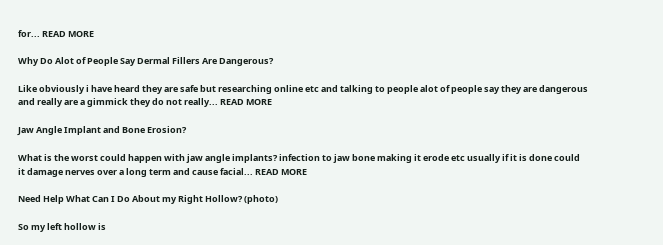for... READ MORE

Why Do Alot of People Say Dermal Fillers Are Dangerous?

Like obviously i have heard they are safe but researching online etc and talking to people alot of people say they are dangerous and really are a gimmick they do not really... READ MORE

Jaw Angle Implant and Bone Erosion?

What is the worst could happen with jaw angle implants? infection to jaw bone making it erode etc usually if it is done could it damage nerves over a long term and cause facial... READ MORE

Need Help What Can I Do About my Right Hollow? (photo)

So my left hollow is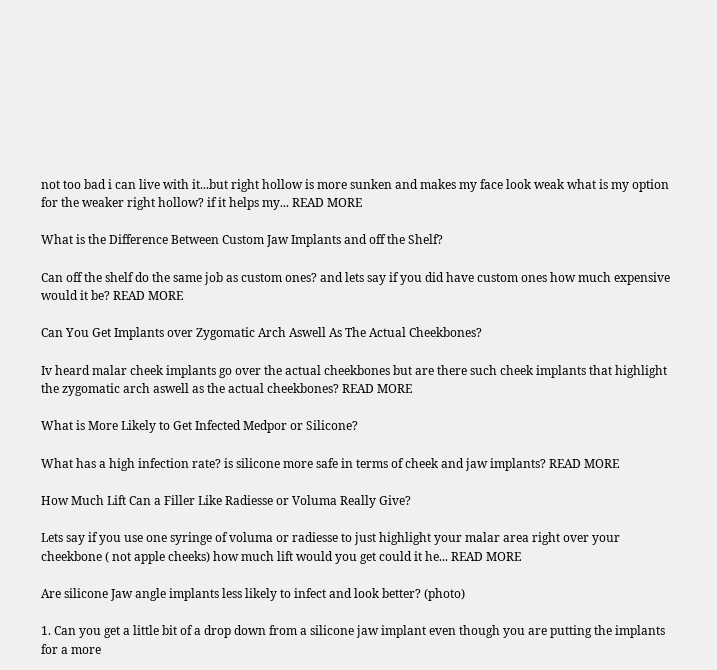not too bad i can live with it...but right hollow is more sunken and makes my face look weak what is my option for the weaker right hollow? if it helps my... READ MORE

What is the Difference Between Custom Jaw Implants and off the Shelf?

Can off the shelf do the same job as custom ones? and lets say if you did have custom ones how much expensive would it be? READ MORE

Can You Get Implants over Zygomatic Arch Aswell As The Actual Cheekbones?

Iv heard malar cheek implants go over the actual cheekbones but are there such cheek implants that highlight the zygomatic arch aswell as the actual cheekbones? READ MORE

What is More Likely to Get Infected Medpor or Silicone?

What has a high infection rate? is silicone more safe in terms of cheek and jaw implants? READ MORE

How Much Lift Can a Filler Like Radiesse or Voluma Really Give?

Lets say if you use one syringe of voluma or radiesse to just highlight your malar area right over your cheekbone ( not apple cheeks) how much lift would you get could it he... READ MORE

Are silicone Jaw angle implants less likely to infect and look better? (photo)

1. Can you get a little bit of a drop down from a silicone jaw implant even though you are putting the implants for a more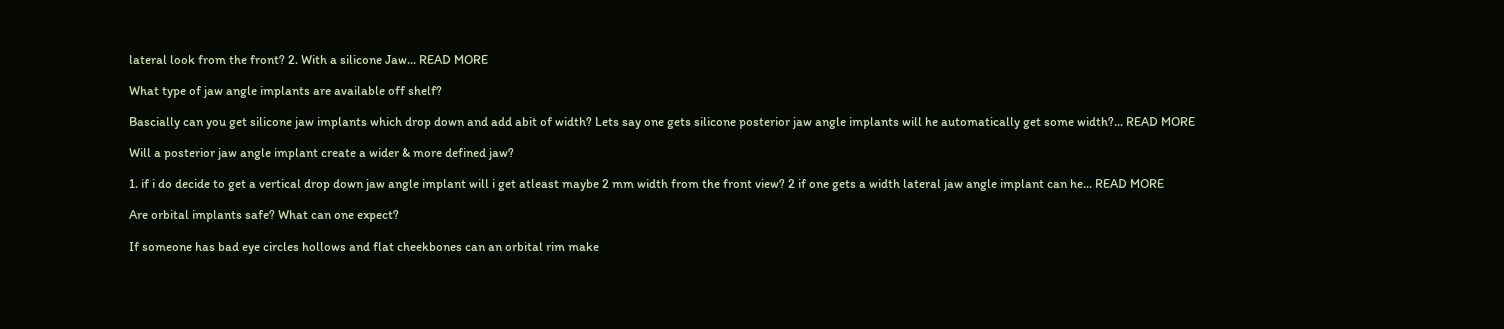lateral look from the front? 2. With a silicone Jaw... READ MORE

What type of jaw angle implants are available off shelf?

Bascially can you get silicone jaw implants which drop down and add abit of width? Lets say one gets silicone posterior jaw angle implants will he automatically get some width?... READ MORE

Will a posterior jaw angle implant create a wider & more defined jaw?

1. if i do decide to get a vertical drop down jaw angle implant will i get atleast maybe 2 mm width from the front view? 2 if one gets a width lateral jaw angle implant can he... READ MORE

Are orbital implants safe? What can one expect?

If someone has bad eye circles hollows and flat cheekbones can an orbital rim make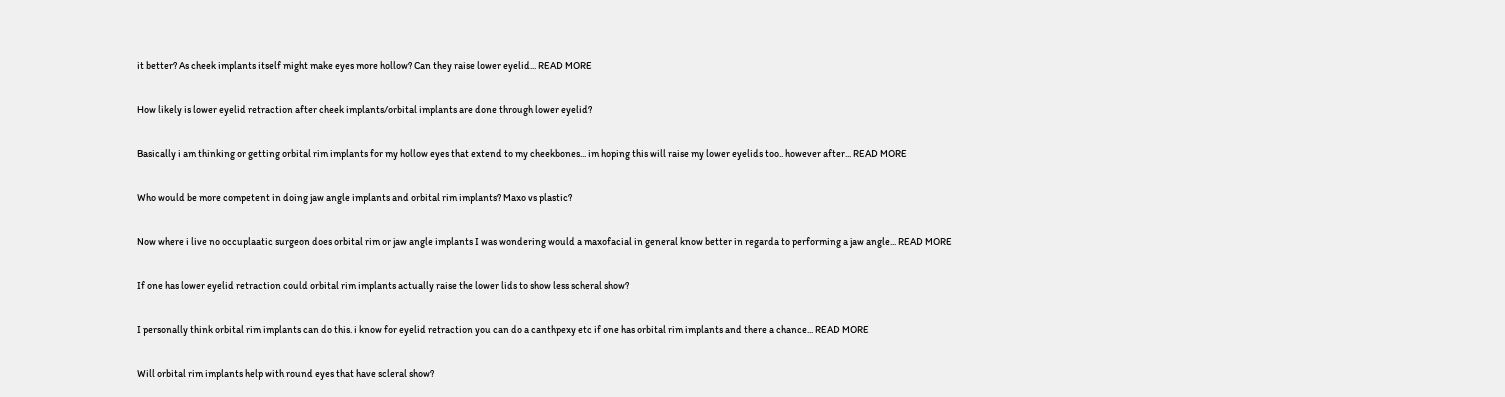it better? As cheek implants itself might make eyes more hollow? Can they raise lower eyelid... READ MORE

How likely is lower eyelid retraction after cheek implants/orbital implants are done through lower eyelid?

Basically i am thinking or getting orbital rim implants for my hollow eyes that extend to my cheekbones... im hoping this will raise my lower eyelids too.. however after... READ MORE

Who would be more competent in doing jaw angle implants and orbital rim implants? Maxo vs plastic?

Now where i live no occuplaatic surgeon does orbital rim or jaw angle implants I was wondering would a maxofacial in general know better in regarda to performing a jaw angle... READ MORE

If one has lower eyelid retraction could orbital rim implants actually raise the lower lids to show less scheral show?

I personally think orbital rim implants can do this. i know for eyelid retraction you can do a canthpexy etc if one has orbital rim implants and there a chance... READ MORE

Will orbital rim implants help with round eyes that have scleral show?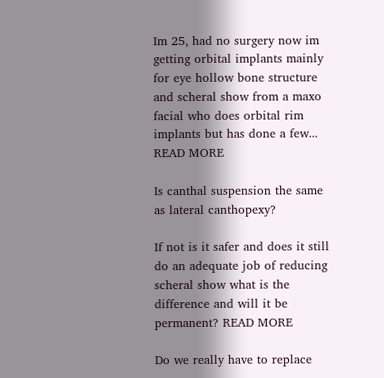Im 25, had no surgery now im getting orbital implants mainly for eye hollow bone structure and scheral show from a maxo facial who does orbital rim implants but has done a few... READ MORE

Is canthal suspension the same as lateral canthopexy?

If not is it safer and does it still do an adequate job of reducing scheral show what is the difference and will it be permanent? READ MORE

Do we really have to replace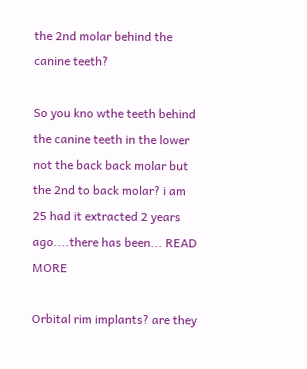the 2nd molar behind the canine teeth?

So you kno wthe teeth behind the canine teeth in the lower not the back back molar but the 2nd to back molar? i am 25 had it extracted 2 years ago....there has been... READ MORE

Orbital rim implants? are they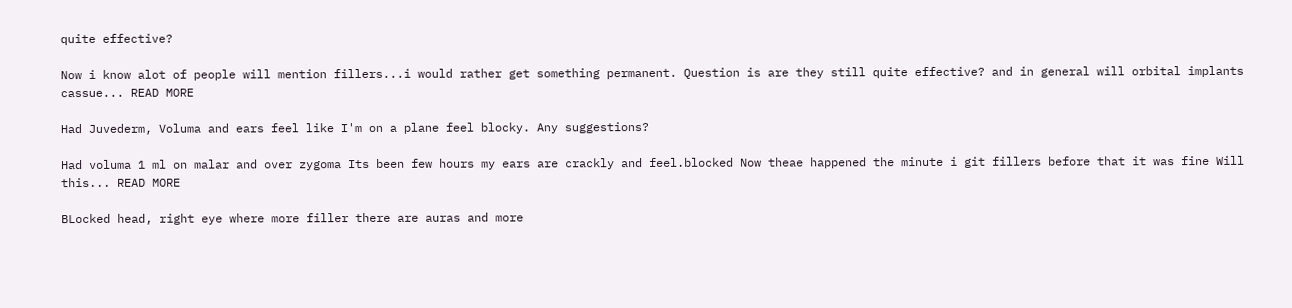quite effective?

Now i know alot of people will mention fillers...i would rather get something permanent. Question is are they still quite effective? and in general will orbital implants cassue... READ MORE

Had Juvederm, Voluma and ears feel like I'm on a plane feel blocky. Any suggestions?

Had voluma 1 ml on malar and over zygoma Its been few hours my ears are crackly and feel.blocked Now theae happened the minute i git fillers before that it was fine Will this... READ MORE

BLocked head, right eye where more filler there are auras and more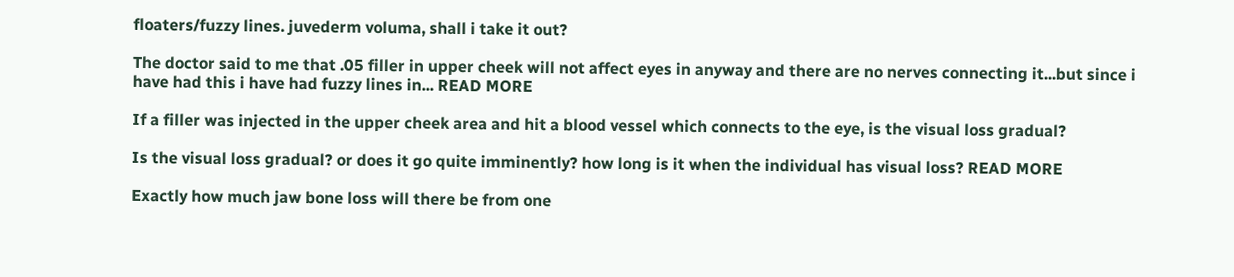floaters/fuzzy lines. juvederm voluma, shall i take it out?

The doctor said to me that .05 filler in upper cheek will not affect eyes in anyway and there are no nerves connecting it...but since i have had this i have had fuzzy lines in... READ MORE

If a filler was injected in the upper cheek area and hit a blood vessel which connects to the eye, is the visual loss gradual?

Is the visual loss gradual? or does it go quite imminently? how long is it when the individual has visual loss? READ MORE

Exactly how much jaw bone loss will there be from one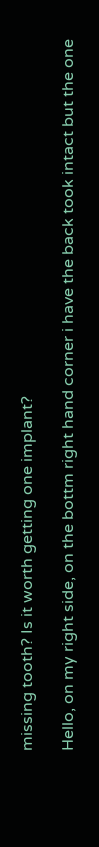missing tooth? Is it worth getting one implant?

Hello, on my right side, on the bottm right hand corner i have the back took intact but the one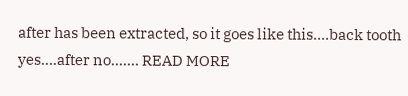after has been extracted, so it goes like this....back tooth yes....after no....... READ MORE